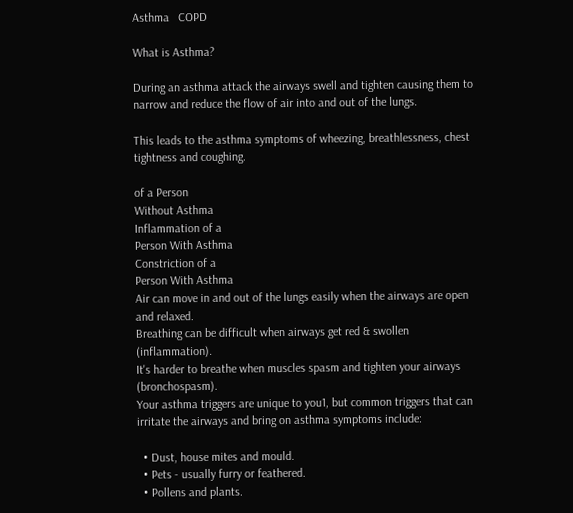Asthma   COPD

What is Asthma?

During an asthma attack the airways swell and tighten causing them to narrow and reduce the flow of air into and out of the lungs.

This leads to the asthma symptoms of wheezing, breathlessness, chest tightness and coughing.

of a Person
Without Asthma
Inflammation of a
Person With Asthma
Constriction of a
Person With Asthma
Air can move in and out of the lungs easily when the airways are open and relaxed.
Breathing can be difficult when airways get red & swollen (inflammation).
It's harder to breathe when muscles spasm and tighten your airways (bronchospasm).
Your asthma triggers are unique to you1, but common triggers that can irritate the airways and bring on asthma symptoms include:

  • Dust, house mites and mould.
  • Pets - usually furry or feathered.
  • Pollens and plants.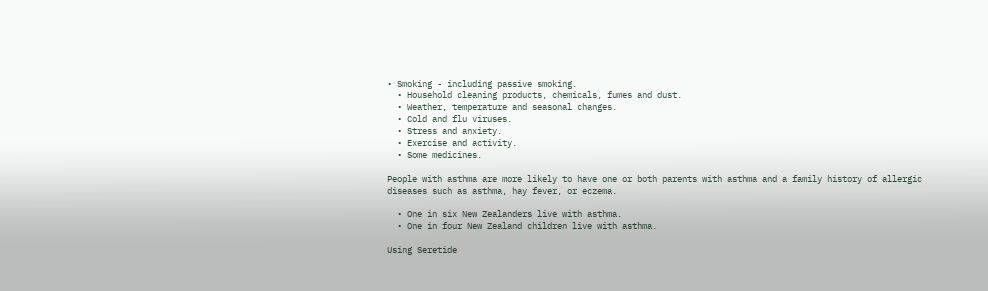• Smoking - including passive smoking.
  • Household cleaning products, chemicals, fumes and dust.
  • Weather, temperature and seasonal changes.
  • Cold and flu viruses.
  • Stress and anxiety.
  • Exercise and activity.
  • Some medicines.

People with asthma are more likely to have one or both parents with asthma and a family history of allergic diseases such as asthma, hay fever, or eczema.

  • One in six New Zealanders live with asthma.
  • One in four New Zealand children live with asthma.

Using Seretide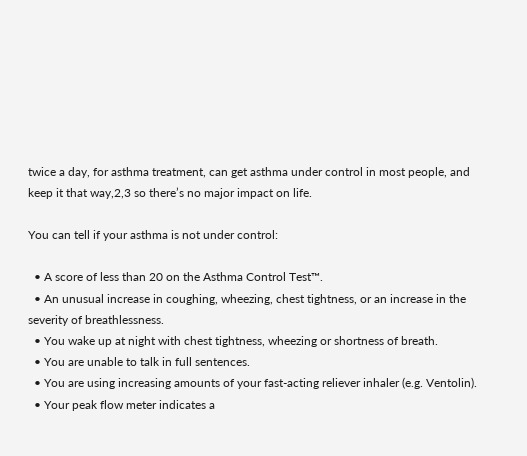twice a day, for asthma treatment, can get asthma under control in most people, and keep it that way,2,3 so there’s no major impact on life.

You can tell if your asthma is not under control:

  • A score of less than 20 on the Asthma Control Test™.
  • An unusual increase in coughing, wheezing, chest tightness, or an increase in the severity of breathlessness.
  • You wake up at night with chest tightness, wheezing or shortness of breath.
  • You are unable to talk in full sentences.
  • You are using increasing amounts of your fast-acting reliever inhaler (e.g. Ventolin).
  • Your peak flow meter indicates a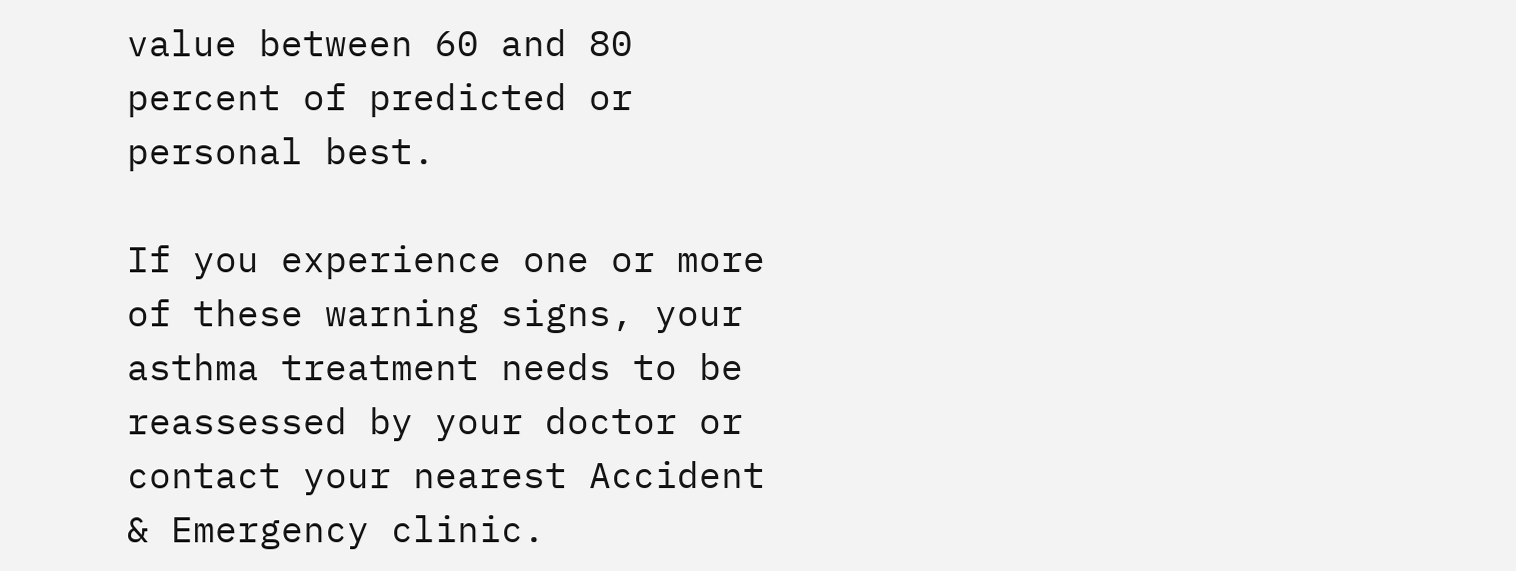value between 60 and 80 percent of predicted or personal best.

If you experience one or more of these warning signs, your asthma treatment needs to be reassessed by your doctor or contact your nearest Accident & Emergency clinic.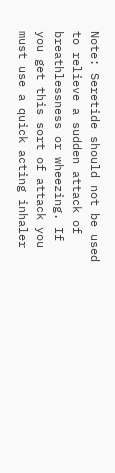Note: Seretide should not be used to relieve a sudden attack of breathlessness or wheezing. If you get this sort of attack you must use a quick acting inhaler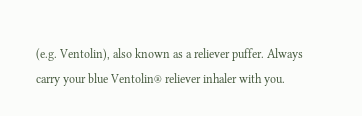(e.g. Ventolin), also known as a reliever puffer. Always carry your blue Ventolin® reliever inhaler with you.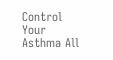Control Your Asthma All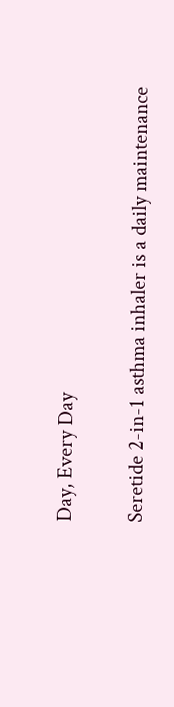Day, Every Day

Seretide 2-in-1 asthma inhaler is a daily maintenance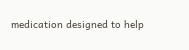medication designed to help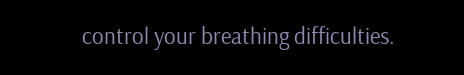control your breathing difficulties.